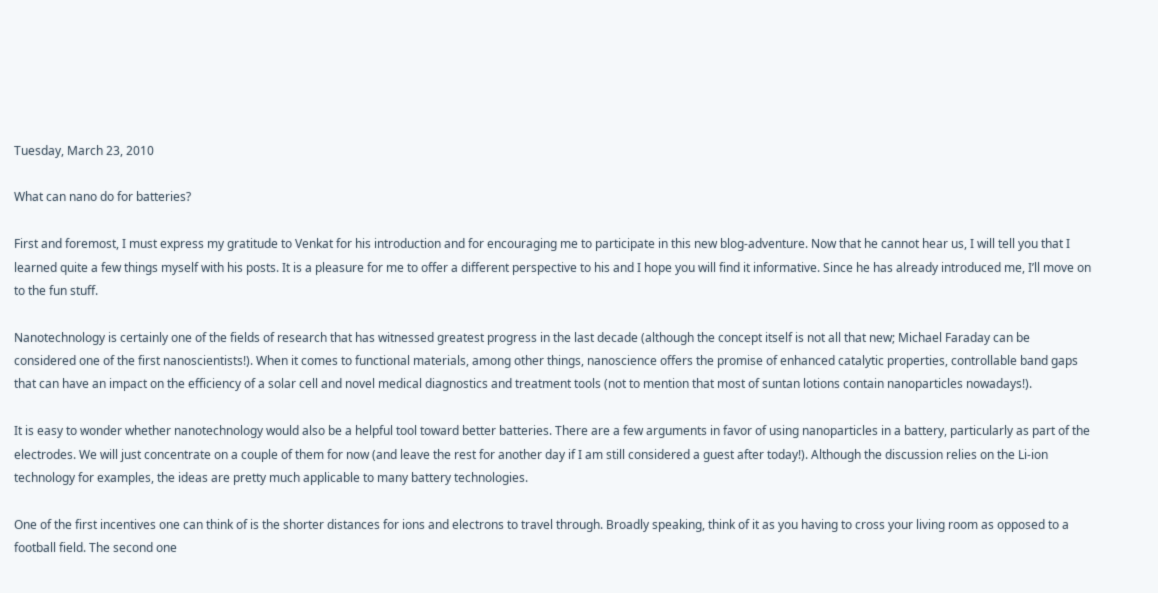Tuesday, March 23, 2010

What can nano do for batteries?

First and foremost, I must express my gratitude to Venkat for his introduction and for encouraging me to participate in this new blog-adventure. Now that he cannot hear us, I will tell you that I learned quite a few things myself with his posts. It is a pleasure for me to offer a different perspective to his and I hope you will find it informative. Since he has already introduced me, I’ll move on to the fun stuff.

Nanotechnology is certainly one of the fields of research that has witnessed greatest progress in the last decade (although the concept itself is not all that new; Michael Faraday can be considered one of the first nanoscientists!). When it comes to functional materials, among other things, nanoscience offers the promise of enhanced catalytic properties, controllable band gaps that can have an impact on the efficiency of a solar cell and novel medical diagnostics and treatment tools (not to mention that most of suntan lotions contain nanoparticles nowadays!).

It is easy to wonder whether nanotechnology would also be a helpful tool toward better batteries. There are a few arguments in favor of using nanoparticles in a battery, particularly as part of the electrodes. We will just concentrate on a couple of them for now (and leave the rest for another day if I am still considered a guest after today!). Although the discussion relies on the Li-ion technology for examples, the ideas are pretty much applicable to many battery technologies.

One of the first incentives one can think of is the shorter distances for ions and electrons to travel through. Broadly speaking, think of it as you having to cross your living room as opposed to a football field. The second one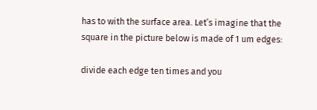has to with the surface area. Let’s imagine that the square in the picture below is made of 1 um edges:

divide each edge ten times and you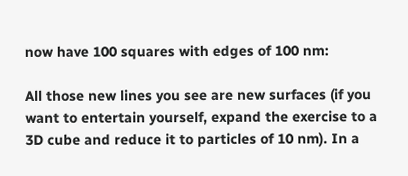now have 100 squares with edges of 100 nm:

All those new lines you see are new surfaces (if you want to entertain yourself, expand the exercise to a 3D cube and reduce it to particles of 10 nm). In a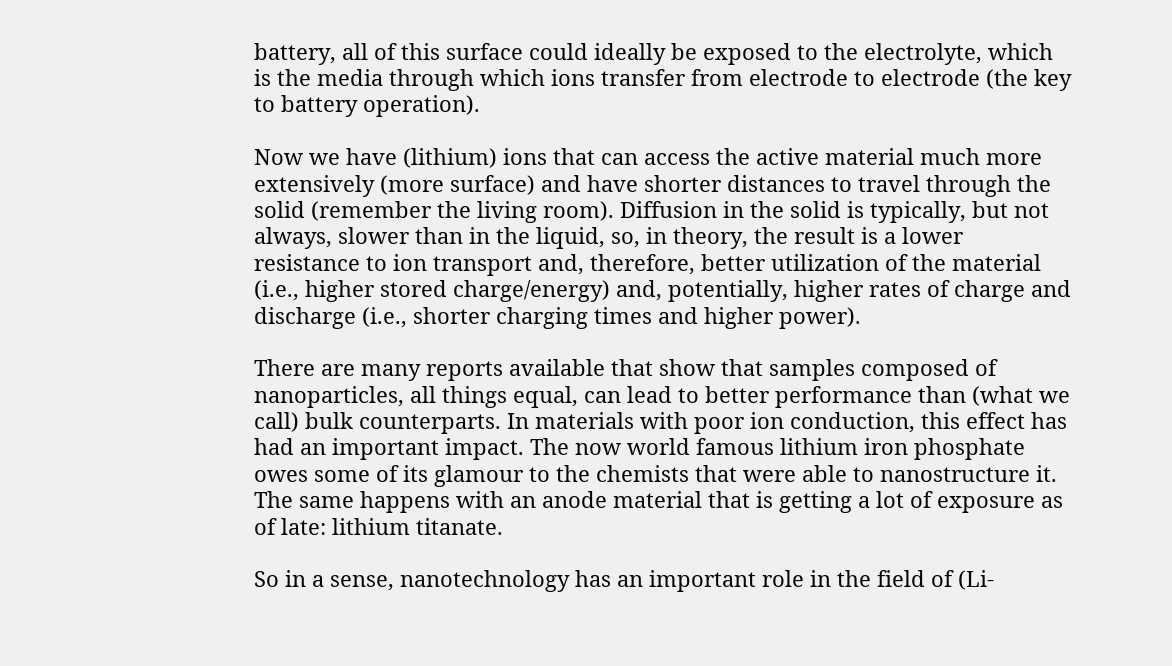battery, all of this surface could ideally be exposed to the electrolyte, which is the media through which ions transfer from electrode to electrode (the key to battery operation).

Now we have (lithium) ions that can access the active material much more extensively (more surface) and have shorter distances to travel through the solid (remember the living room). Diffusion in the solid is typically, but not always, slower than in the liquid, so, in theory, the result is a lower resistance to ion transport and, therefore, better utilization of the material (i.e., higher stored charge/energy) and, potentially, higher rates of charge and discharge (i.e., shorter charging times and higher power).

There are many reports available that show that samples composed of nanoparticles, all things equal, can lead to better performance than (what we call) bulk counterparts. In materials with poor ion conduction, this effect has had an important impact. The now world famous lithium iron phosphate owes some of its glamour to the chemists that were able to nanostructure it. The same happens with an anode material that is getting a lot of exposure as of late: lithium titanate.

So in a sense, nanotechnology has an important role in the field of (Li-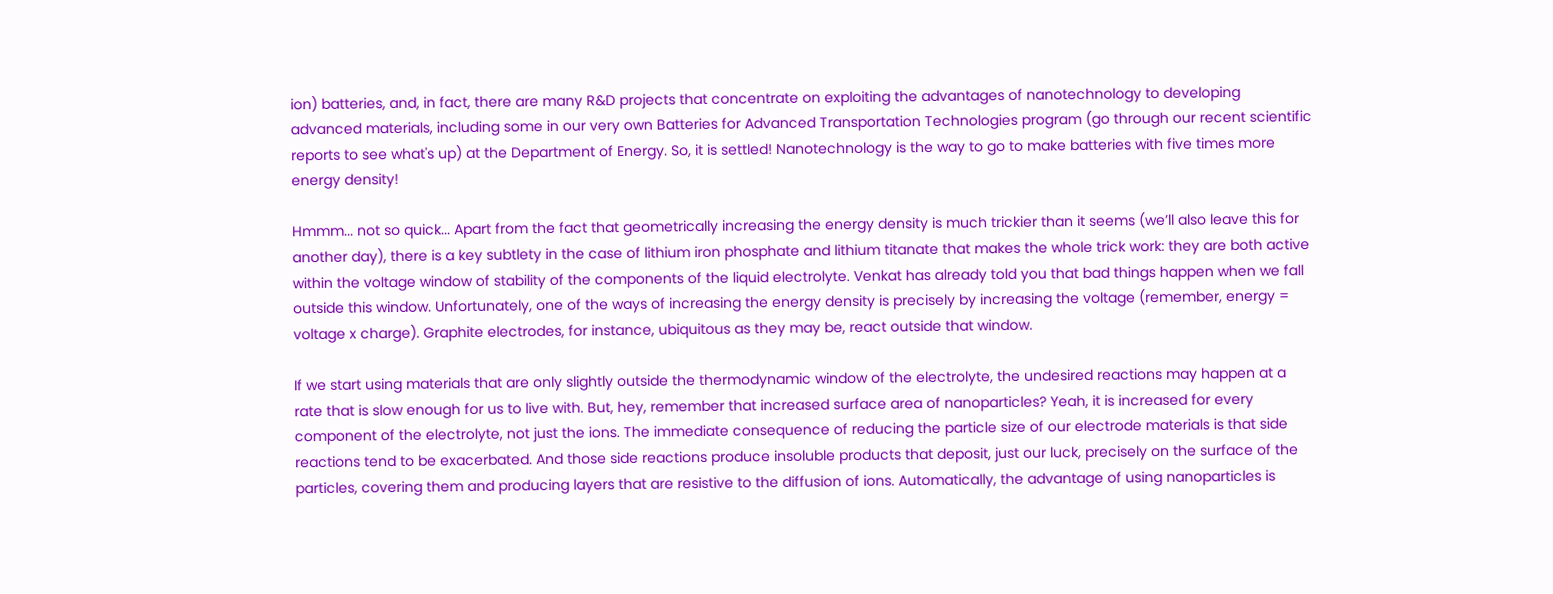ion) batteries, and, in fact, there are many R&D projects that concentrate on exploiting the advantages of nanotechnology to developing advanced materials, including some in our very own Batteries for Advanced Transportation Technologies program (go through our recent scientific reports to see what's up) at the Department of Energy. So, it is settled! Nanotechnology is the way to go to make batteries with five times more energy density!

Hmmm... not so quick... Apart from the fact that geometrically increasing the energy density is much trickier than it seems (we’ll also leave this for another day), there is a key subtlety in the case of lithium iron phosphate and lithium titanate that makes the whole trick work: they are both active within the voltage window of stability of the components of the liquid electrolyte. Venkat has already told you that bad things happen when we fall outside this window. Unfortunately, one of the ways of increasing the energy density is precisely by increasing the voltage (remember, energy = voltage x charge). Graphite electrodes, for instance, ubiquitous as they may be, react outside that window.

If we start using materials that are only slightly outside the thermodynamic window of the electrolyte, the undesired reactions may happen at a rate that is slow enough for us to live with. But, hey, remember that increased surface area of nanoparticles? Yeah, it is increased for every component of the electrolyte, not just the ions. The immediate consequence of reducing the particle size of our electrode materials is that side reactions tend to be exacerbated. And those side reactions produce insoluble products that deposit, just our luck, precisely on the surface of the particles, covering them and producing layers that are resistive to the diffusion of ions. Automatically, the advantage of using nanoparticles is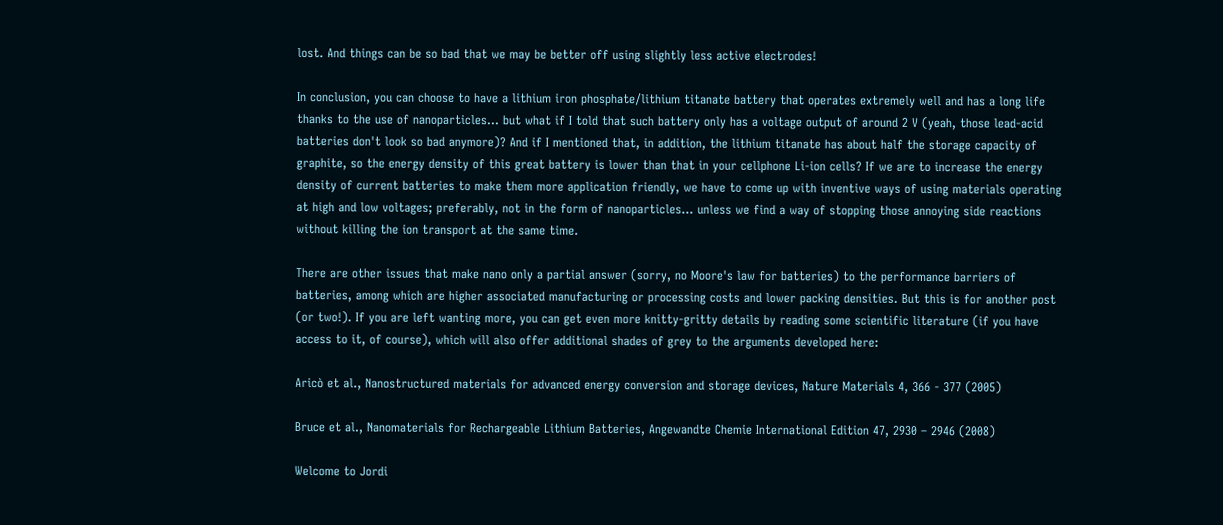lost. And things can be so bad that we may be better off using slightly less active electrodes!

In conclusion, you can choose to have a lithium iron phosphate/lithium titanate battery that operates extremely well and has a long life thanks to the use of nanoparticles... but what if I told that such battery only has a voltage output of around 2 V (yeah, those lead-acid batteries don't look so bad anymore)? And if I mentioned that, in addition, the lithium titanate has about half the storage capacity of graphite, so the energy density of this great battery is lower than that in your cellphone Li-ion cells? If we are to increase the energy density of current batteries to make them more application friendly, we have to come up with inventive ways of using materials operating at high and low voltages; preferably, not in the form of nanoparticles… unless we find a way of stopping those annoying side reactions without killing the ion transport at the same time.

There are other issues that make nano only a partial answer (sorry, no Moore's law for batteries) to the performance barriers of batteries, among which are higher associated manufacturing or processing costs and lower packing densities. But this is for another post (or two!). If you are left wanting more, you can get even more knitty-gritty details by reading some scientific literature (if you have access to it, of course), which will also offer additional shades of grey to the arguments developed here:

Aricò et al., Nanostructured materials for advanced energy conversion and storage devices, Nature Materials 4, 366 - 377 (2005)

Bruce et al., Nanomaterials for Rechargeable Lithium Batteries, Angewandte Chemie International Edition 47, 2930 – 2946 (2008)

Welcome to Jordi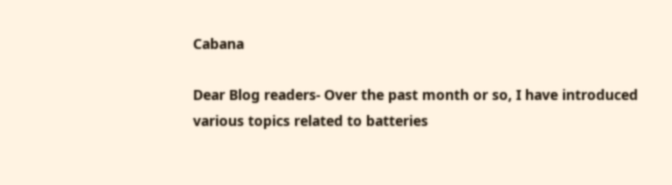Cabana

Dear Blog readers- Over the past month or so, I have introduced various topics related to batteries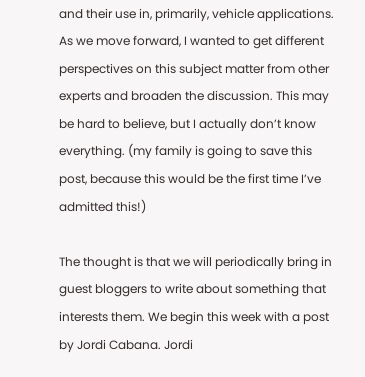and their use in, primarily, vehicle applications. As we move forward, I wanted to get different perspectives on this subject matter from other experts and broaden the discussion. This may be hard to believe, but I actually don’t know everything. (my family is going to save this post, because this would be the first time I’ve admitted this!)

The thought is that we will periodically bring in guest bloggers to write about something that interests them. We begin this week with a post by Jordi Cabana. Jordi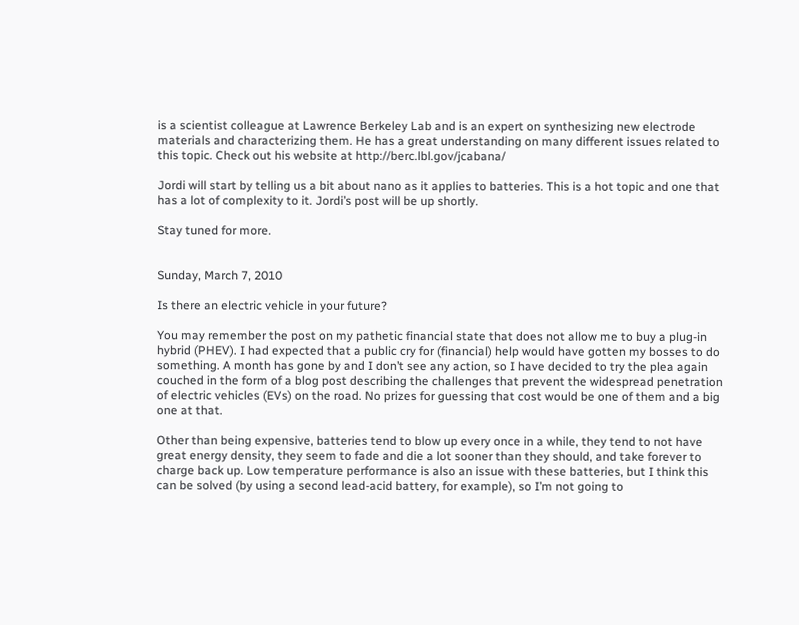is a scientist colleague at Lawrence Berkeley Lab and is an expert on synthesizing new electrode materials and characterizing them. He has a great understanding on many different issues related to this topic. Check out his website at http://berc.lbl.gov/jcabana/

Jordi will start by telling us a bit about nano as it applies to batteries. This is a hot topic and one that has a lot of complexity to it. Jordi’s post will be up shortly.

Stay tuned for more.


Sunday, March 7, 2010

Is there an electric vehicle in your future?

You may remember the post on my pathetic financial state that does not allow me to buy a plug-in hybrid (PHEV). I had expected that a public cry for (financial) help would have gotten my bosses to do something. A month has gone by and I don’t see any action, so I have decided to try the plea again couched in the form of a blog post describing the challenges that prevent the widespread penetration of electric vehicles (EVs) on the road. No prizes for guessing that cost would be one of them and a big one at that.

Other than being expensive, batteries tend to blow up every once in a while, they tend to not have great energy density, they seem to fade and die a lot sooner than they should, and take forever to charge back up. Low temperature performance is also an issue with these batteries, but I think this can be solved (by using a second lead-acid battery, for example), so I’m not going to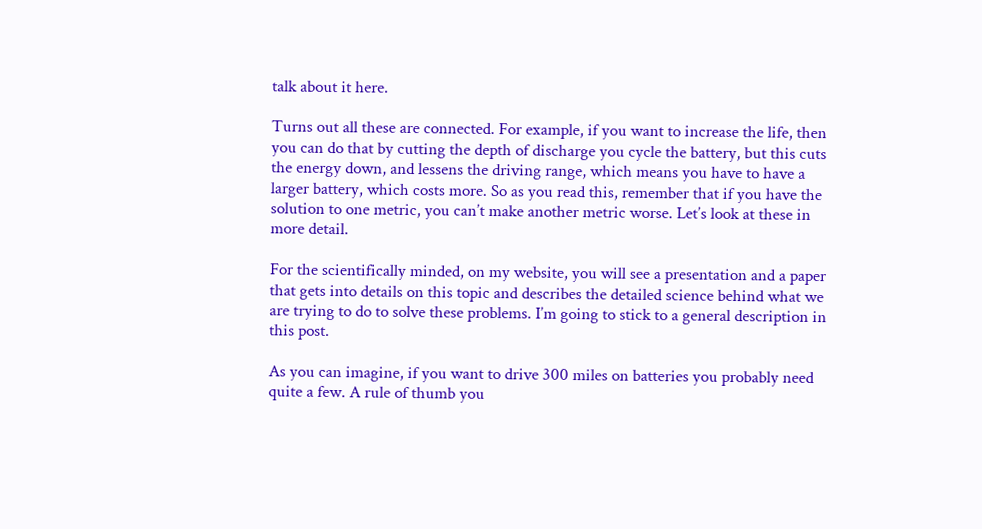talk about it here.

Turns out all these are connected. For example, if you want to increase the life, then you can do that by cutting the depth of discharge you cycle the battery, but this cuts the energy down, and lessens the driving range, which means you have to have a larger battery, which costs more. So as you read this, remember that if you have the solution to one metric, you can’t make another metric worse. Let’s look at these in more detail.

For the scientifically minded, on my website, you will see a presentation and a paper that gets into details on this topic and describes the detailed science behind what we are trying to do to solve these problems. I’m going to stick to a general description in this post.

As you can imagine, if you want to drive 300 miles on batteries you probably need quite a few. A rule of thumb you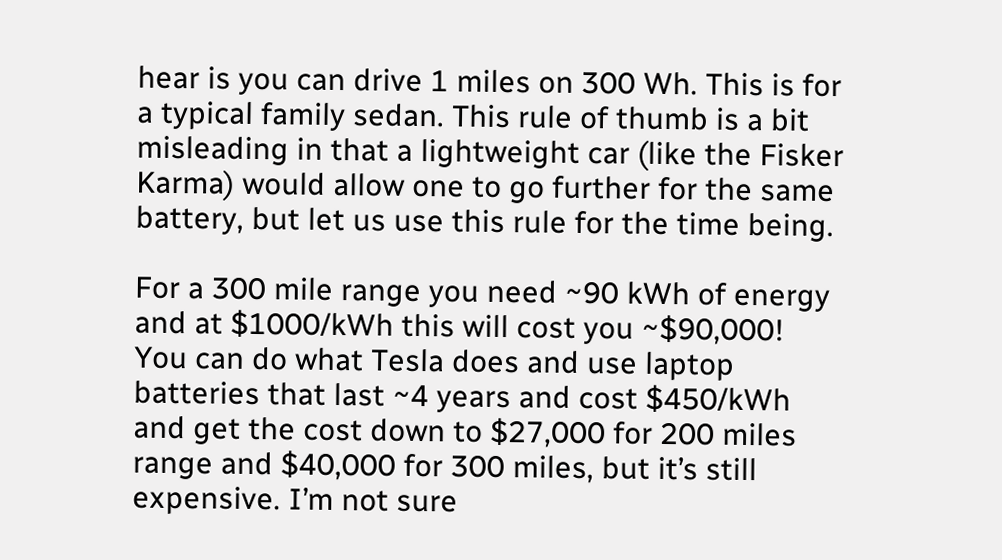hear is you can drive 1 miles on 300 Wh. This is for a typical family sedan. This rule of thumb is a bit misleading in that a lightweight car (like the Fisker Karma) would allow one to go further for the same battery, but let us use this rule for the time being.

For a 300 mile range you need ~90 kWh of energy and at $1000/kWh this will cost you ~$90,000! You can do what Tesla does and use laptop batteries that last ~4 years and cost $450/kWh and get the cost down to $27,000 for 200 miles range and $40,000 for 300 miles, but it’s still expensive. I’m not sure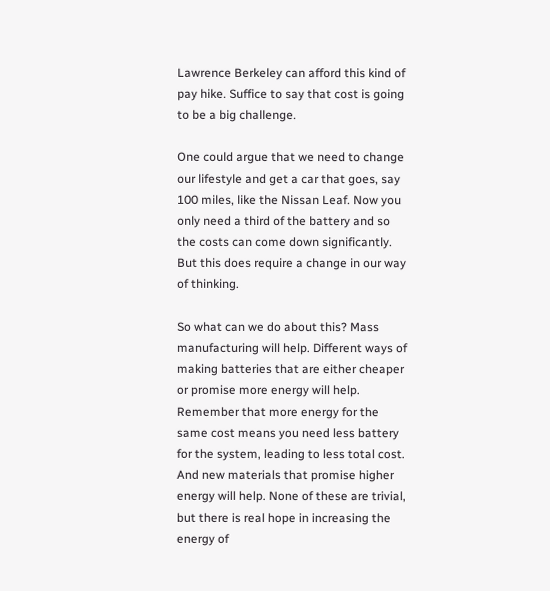Lawrence Berkeley can afford this kind of pay hike. Suffice to say that cost is going to be a big challenge.

One could argue that we need to change our lifestyle and get a car that goes, say 100 miles, like the Nissan Leaf. Now you only need a third of the battery and so the costs can come down significantly. But this does require a change in our way of thinking.

So what can we do about this? Mass manufacturing will help. Different ways of making batteries that are either cheaper or promise more energy will help. Remember that more energy for the same cost means you need less battery for the system, leading to less total cost. And new materials that promise higher energy will help. None of these are trivial, but there is real hope in increasing the energy of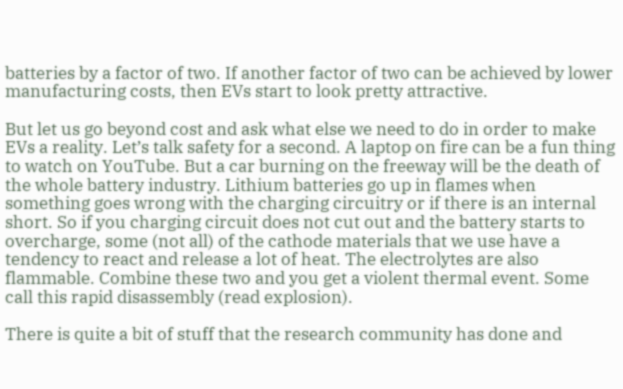batteries by a factor of two. If another factor of two can be achieved by lower manufacturing costs, then EVs start to look pretty attractive.

But let us go beyond cost and ask what else we need to do in order to make EVs a reality. Let’s talk safety for a second. A laptop on fire can be a fun thing to watch on YouTube. But a car burning on the freeway will be the death of the whole battery industry. Lithium batteries go up in flames when something goes wrong with the charging circuitry or if there is an internal short. So if you charging circuit does not cut out and the battery starts to overcharge, some (not all) of the cathode materials that we use have a tendency to react and release a lot of heat. The electrolytes are also flammable. Combine these two and you get a violent thermal event. Some call this rapid disassembly (read explosion).

There is quite a bit of stuff that the research community has done and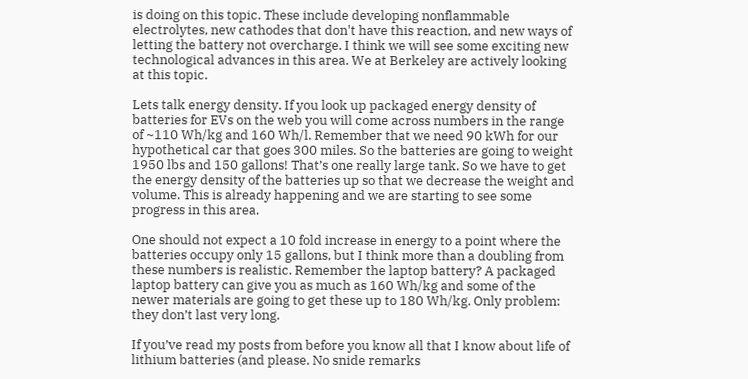is doing on this topic. These include developing nonflammable electrolytes, new cathodes that don't have this reaction, and new ways of letting the battery not overcharge. I think we will see some exciting new technological advances in this area. We at Berkeley are actively looking at this topic.

Lets talk energy density. If you look up packaged energy density of batteries for EVs on the web you will come across numbers in the range of ~110 Wh/kg and 160 Wh/l. Remember that we need 90 kWh for our hypothetical car that goes 300 miles. So the batteries are going to weight 1950 lbs and 150 gallons! That’s one really large tank. So we have to get the energy density of the batteries up so that we decrease the weight and volume. This is already happening and we are starting to see some progress in this area.

One should not expect a 10 fold increase in energy to a point where the batteries occupy only 15 gallons, but I think more than a doubling from these numbers is realistic. Remember the laptop battery? A packaged laptop battery can give you as much as 160 Wh/kg and some of the newer materials are going to get these up to 180 Wh/kg. Only problem: they don’t last very long.

If you’ve read my posts from before you know all that I know about life of lithium batteries (and please. No snide remarks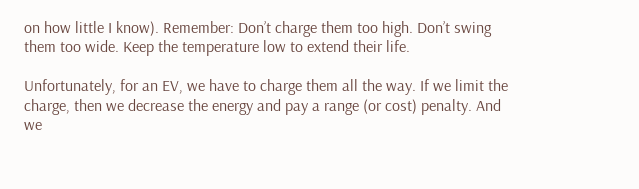on how little I know). Remember: Don’t charge them too high. Don’t swing them too wide. Keep the temperature low to extend their life.

Unfortunately, for an EV, we have to charge them all the way. If we limit the charge, then we decrease the energy and pay a range (or cost) penalty. And we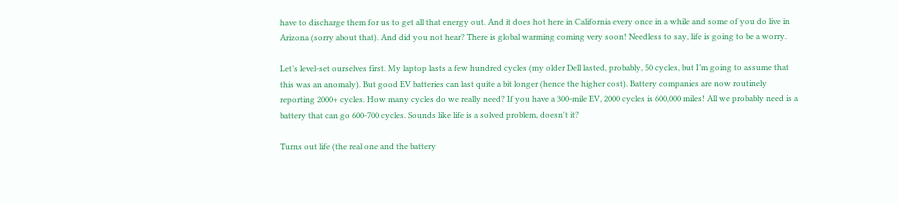have to discharge them for us to get all that energy out. And it does hot here in California every once in a while and some of you do live in Arizona (sorry about that). And did you not hear? There is global warming coming very soon! Needless to say, life is going to be a worry.

Let’s level-set ourselves first. My laptop lasts a few hundred cycles (my older Dell lasted, probably, 50 cycles, but I’m going to assume that this was an anomaly). But good EV batteries can last quite a bit longer (hence the higher cost). Battery companies are now routinely reporting 2000+ cycles. How many cycles do we really need? If you have a 300-mile EV, 2000 cycles is 600,000 miles! All we probably need is a battery that can go 600-700 cycles. Sounds like life is a solved problem, doesn't it?

Turns out life (the real one and the battery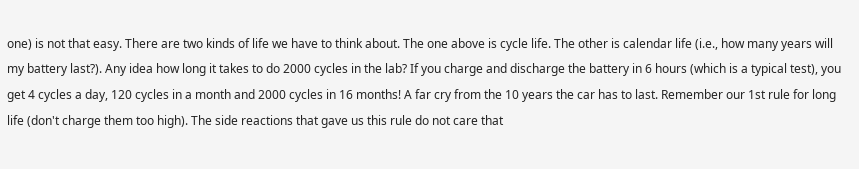one) is not that easy. There are two kinds of life we have to think about. The one above is cycle life. The other is calendar life (i.e., how many years will my battery last?). Any idea how long it takes to do 2000 cycles in the lab? If you charge and discharge the battery in 6 hours (which is a typical test), you get 4 cycles a day, 120 cycles in a month and 2000 cycles in 16 months! A far cry from the 10 years the car has to last. Remember our 1st rule for long life (don't charge them too high). The side reactions that gave us this rule do not care that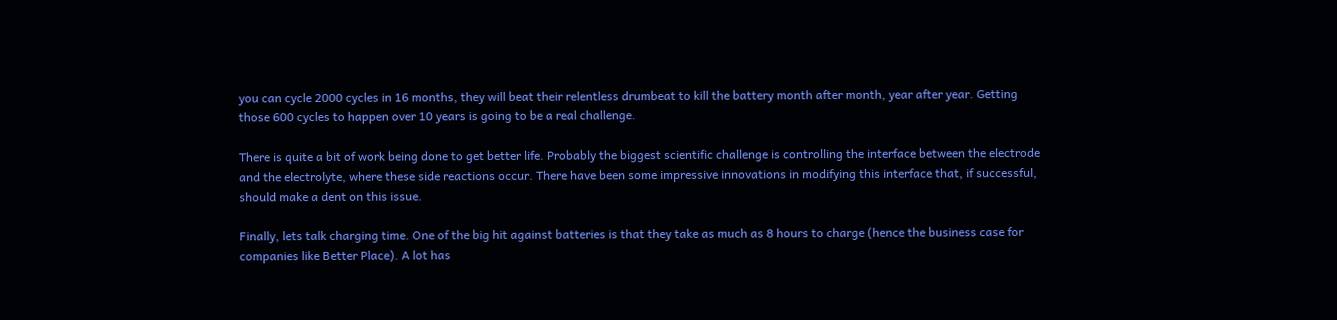you can cycle 2000 cycles in 16 months, they will beat their relentless drumbeat to kill the battery month after month, year after year. Getting those 600 cycles to happen over 10 years is going to be a real challenge.

There is quite a bit of work being done to get better life. Probably the biggest scientific challenge is controlling the interface between the electrode and the electrolyte, where these side reactions occur. There have been some impressive innovations in modifying this interface that, if successful, should make a dent on this issue.

Finally, lets talk charging time. One of the big hit against batteries is that they take as much as 8 hours to charge (hence the business case for companies like Better Place). A lot has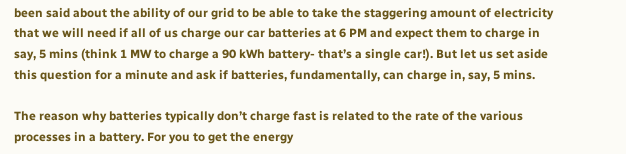been said about the ability of our grid to be able to take the staggering amount of electricity that we will need if all of us charge our car batteries at 6 PM and expect them to charge in say, 5 mins (think 1 MW to charge a 90 kWh battery- that’s a single car!). But let us set aside this question for a minute and ask if batteries, fundamentally, can charge in, say, 5 mins.

The reason why batteries typically don’t charge fast is related to the rate of the various processes in a battery. For you to get the energy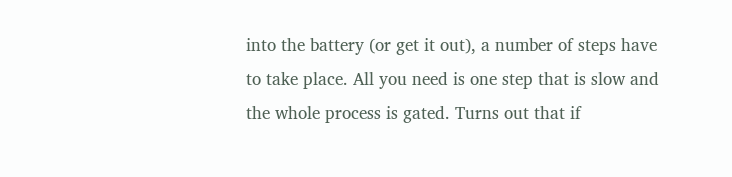into the battery (or get it out), a number of steps have to take place. All you need is one step that is slow and the whole process is gated. Turns out that if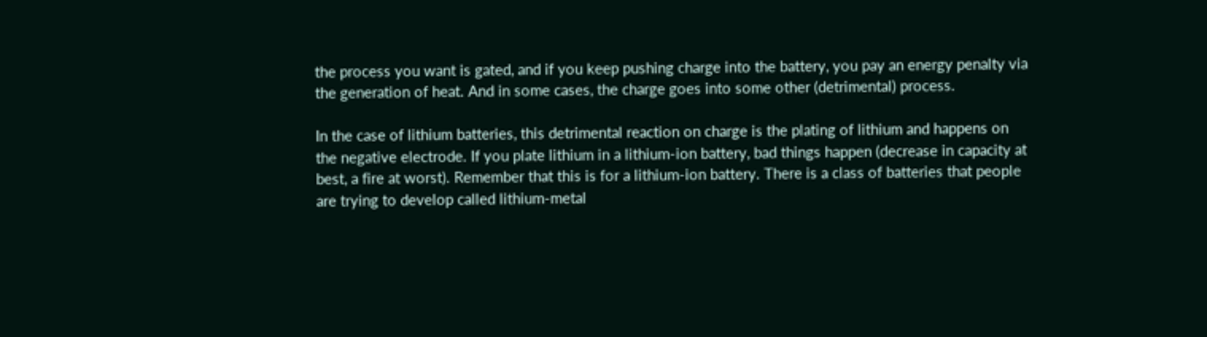the process you want is gated, and if you keep pushing charge into the battery, you pay an energy penalty via the generation of heat. And in some cases, the charge goes into some other (detrimental) process.

In the case of lithium batteries, this detrimental reaction on charge is the plating of lithium and happens on the negative electrode. If you plate lithium in a lithium-ion battery, bad things happen (decrease in capacity at best, a fire at worst). Remember that this is for a lithium-ion battery. There is a class of batteries that people are trying to develop called lithium-metal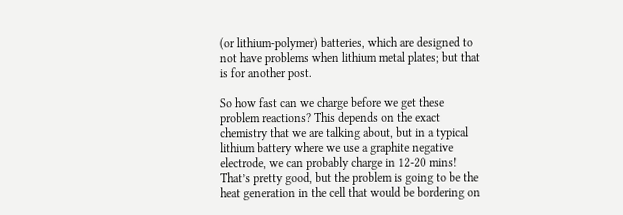(or lithium-polymer) batteries, which are designed to not have problems when lithium metal plates; but that is for another post.

So how fast can we charge before we get these problem reactions? This depends on the exact chemistry that we are talking about, but in a typical lithium battery where we use a graphite negative electrode, we can probably charge in 12-20 mins! That’s pretty good, but the problem is going to be the heat generation in the cell that would be bordering on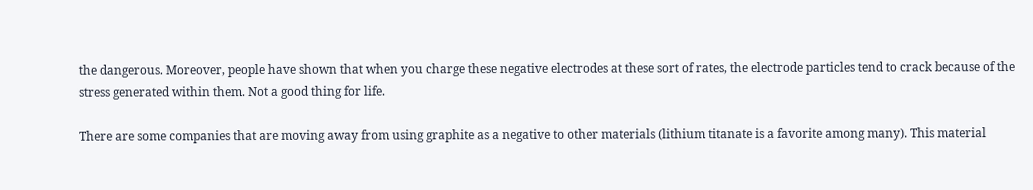the dangerous. Moreover, people have shown that when you charge these negative electrodes at these sort of rates, the electrode particles tend to crack because of the stress generated within them. Not a good thing for life.

There are some companies that are moving away from using graphite as a negative to other materials (lithium titanate is a favorite among many). This material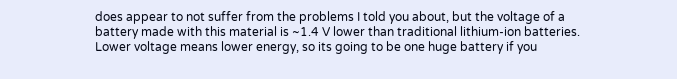does appear to not suffer from the problems I told you about, but the voltage of a battery made with this material is ~1.4 V lower than traditional lithium-ion batteries. Lower voltage means lower energy, so its going to be one huge battery if you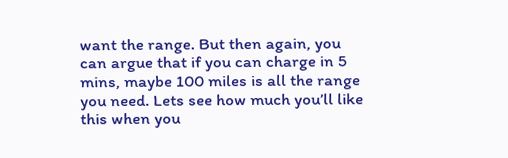want the range. But then again, you can argue that if you can charge in 5 mins, maybe 100 miles is all the range you need. Lets see how much you’ll like this when you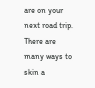are on your next road trip. There are many ways to skin a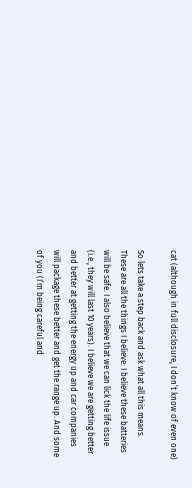cat (although in full disclosure, I don’t know of even one)

So lets take a step back and ask what all this means. These are all the things I believe: I believe these batteries will be safe. I also believe that we can lick the life issue (i.e., they will last 10 years). I believe we are getting better and better at getting the energy up and car companies will package these better and get the range up. And some of you (I’m being careful and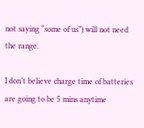not saying “some of us”) will not need the range.

I don’t believe charge time of batteries are going to be 5 mins anytime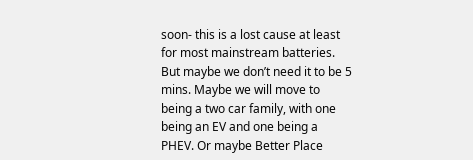soon- this is a lost cause at least for most mainstream batteries. But maybe we don’t need it to be 5 mins. Maybe we will move to being a two car family, with one being an EV and one being a PHEV. Or maybe Better Place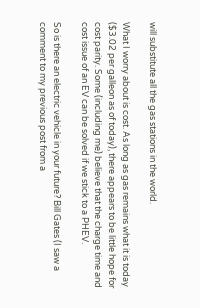will substitute all the gas stations in the world.

What I worry about is cost. As long as gas remains what it is today ($3.02 per galleon as of today), there appears to be little hope for cost parity. Some (including me) believe that the charge time and cost issue of an EV can be solved if we stick to a PHEV.

So is there an electric vehicle in your future? Bill Gates (I saw a comment to my previous post from a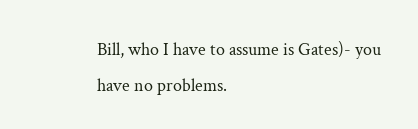Bill, who I have to assume is Gates)- you have no problems.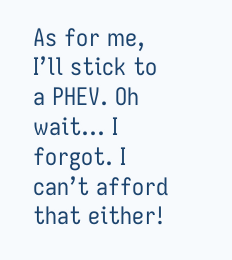As for me, I’ll stick to a PHEV. Oh wait... I forgot. I can’t afford that either!